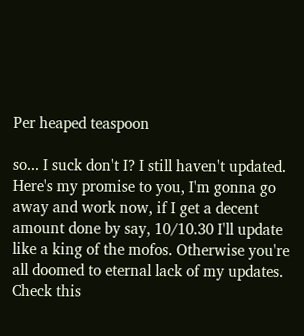Per heaped teaspoon

so... I suck don't I? I still haven't updated. Here's my promise to you, I'm gonna go away and work now, if I get a decent amount done by say, 10/10.30 I'll update like a king of the mofos. Otherwise you're all doomed to eternal lack of my updates. Check this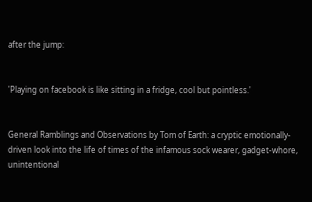after the jump:


'Playing on facebook is like sitting in a fridge, cool but pointless.'


General Ramblings and Observations by Tom of Earth: a cryptic emotionally-driven look into the life of times of the infamous sock wearer, gadget-whore, unintentional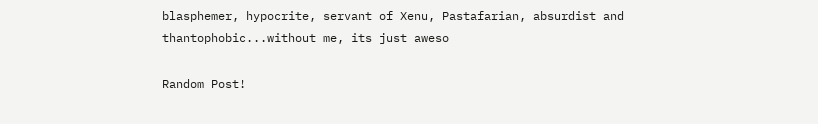blasphemer, hypocrite, servant of Xenu, Pastafarian, absurdist and thantophobic...without me, its just aweso

Random Post!